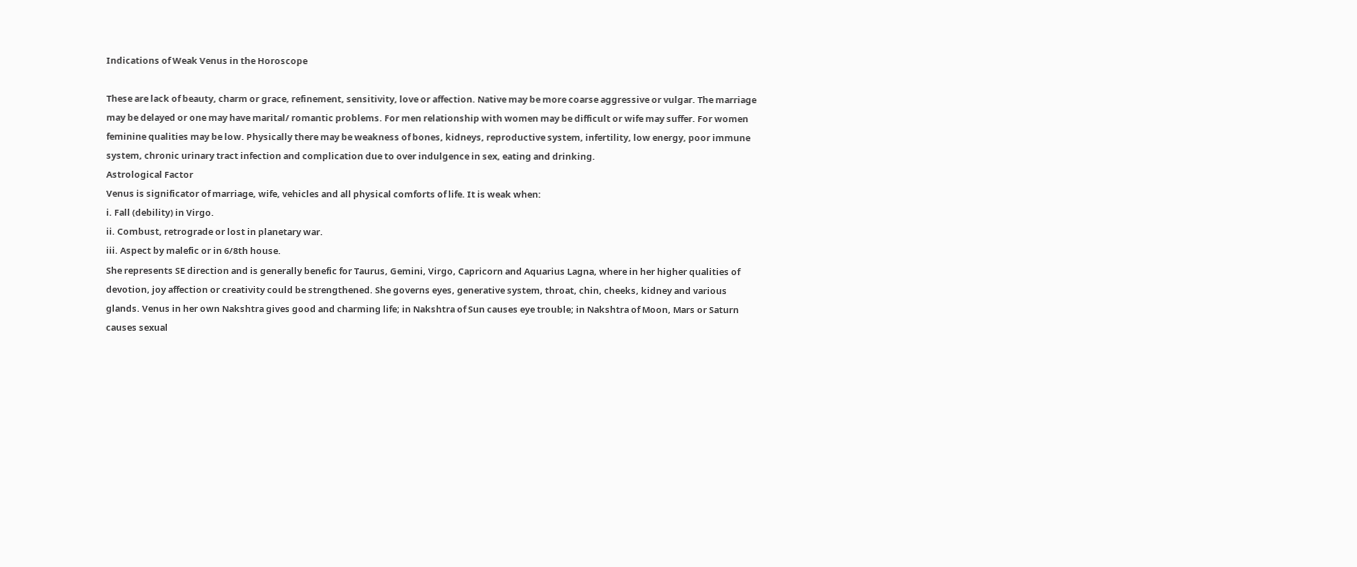Indications of Weak Venus in the Horoscope

These are lack of beauty, charm or grace, refinement, sensitivity, love or affection. Native may be more coarse aggressive or vulgar. The marriage may be delayed or one may have marital/ romantic problems. For men relationship with women may be difficult or wife may suffer. For women feminine qualities may be low. Physically there may be weakness of bones, kidneys, reproductive system, infertility, low energy, poor immune system, chronic urinary tract infection and complication due to over indulgence in sex, eating and drinking.
Astrological Factor
Venus is significator of marriage, wife, vehicles and all physical comforts of life. It is weak when:
i. Fall (debility) in Virgo.
ii. Combust, retrograde or lost in planetary war.
iii. Aspect by malefic or in 6/8th house.
She represents SE direction and is generally benefic for Taurus, Gemini, Virgo, Capricorn and Aquarius Lagna, where in her higher qualities of devotion, joy affection or creativity could be strengthened. She governs eyes, generative system, throat, chin, cheeks, kidney and various glands. Venus in her own Nakshtra gives good and charming life; in Nakshtra of Sun causes eye trouble; in Nakshtra of Moon, Mars or Saturn causes sexual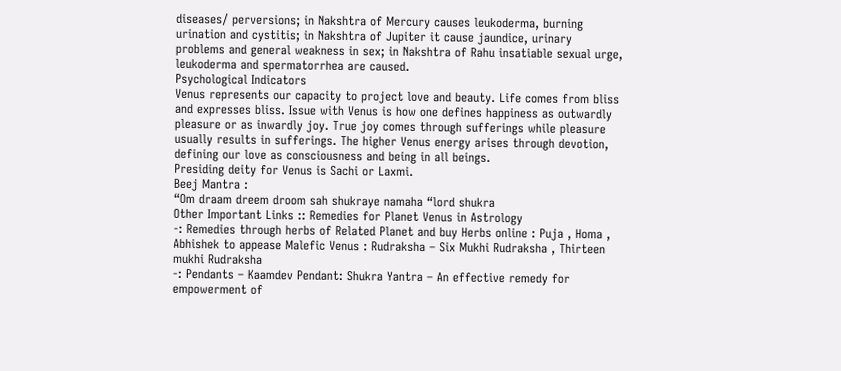diseases/ perversions; in Nakshtra of Mercury causes leukoderma, burning urination and cystitis; in Nakshtra of Jupiter it cause jaundice, urinary problems and general weakness in sex; in Nakshtra of Rahu insatiable sexual urge, leukoderma and spermatorrhea are caused.
Psychological Indicators
Venus represents our capacity to project love and beauty. Life comes from bliss and expresses bliss. Issue with Venus is how one defines happiness as outwardly pleasure or as inwardly joy. True joy comes through sufferings while pleasure usually results in sufferings. The higher Venus energy arises through devotion, defining our love as consciousness and being in all beings.
Presiding deity for Venus is Sachi or Laxmi.
Beej Mantra :
“Om draam dreem droom sah shukraye namaha “lord shukra
Other Important Links :: Remedies for Planet Venus in Astrology
-: Remedies through herbs of Related Planet and buy Herbs online : Puja , Homa , Abhishek to appease Malefic Venus : Rudraksha – Six Mukhi Rudraksha , Thirteen mukhi Rudraksha
-: Pendants – Kaamdev Pendant: Shukra Yantra – An effective remedy for empowerment of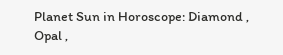Planet Sun in Horoscope: Diamond , Opal ,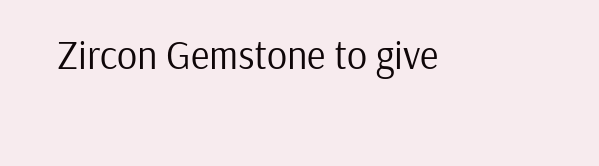Zircon Gemstone to give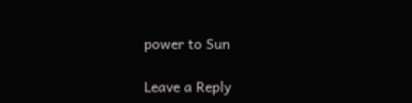power to Sun

Leave a Reply